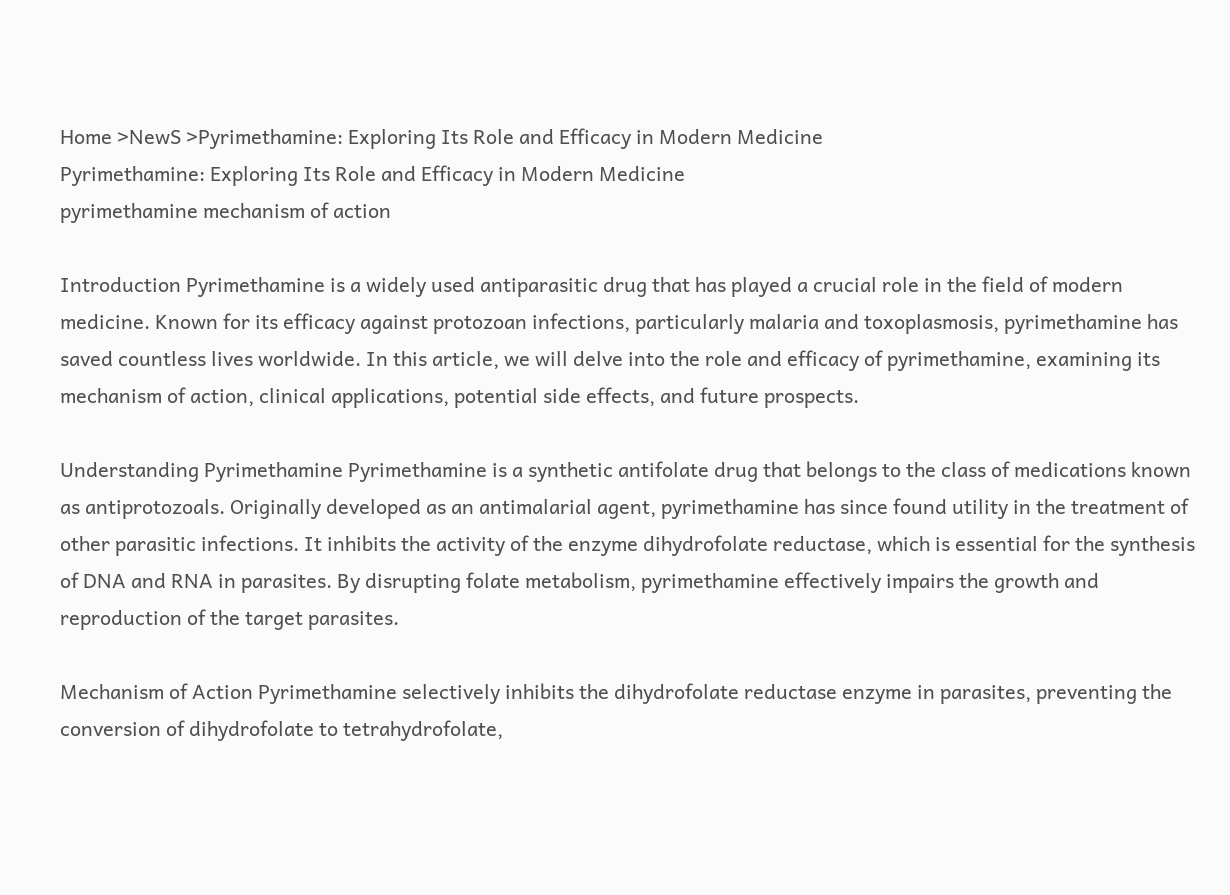Home >NewS >Pyrimethamine: Exploring Its Role and Efficacy in Modern Medicine
Pyrimethamine: Exploring Its Role and Efficacy in Modern Medicine
pyrimethamine mechanism of action

Introduction Pyrimethamine is a widely used antiparasitic drug that has played a crucial role in the field of modern medicine. Known for its efficacy against protozoan infections, particularly malaria and toxoplasmosis, pyrimethamine has saved countless lives worldwide. In this article, we will delve into the role and efficacy of pyrimethamine, examining its mechanism of action, clinical applications, potential side effects, and future prospects.

Understanding Pyrimethamine Pyrimethamine is a synthetic antifolate drug that belongs to the class of medications known as antiprotozoals. Originally developed as an antimalarial agent, pyrimethamine has since found utility in the treatment of other parasitic infections. It inhibits the activity of the enzyme dihydrofolate reductase, which is essential for the synthesis of DNA and RNA in parasites. By disrupting folate metabolism, pyrimethamine effectively impairs the growth and reproduction of the target parasites.

Mechanism of Action Pyrimethamine selectively inhibits the dihydrofolate reductase enzyme in parasites, preventing the conversion of dihydrofolate to tetrahydrofolate,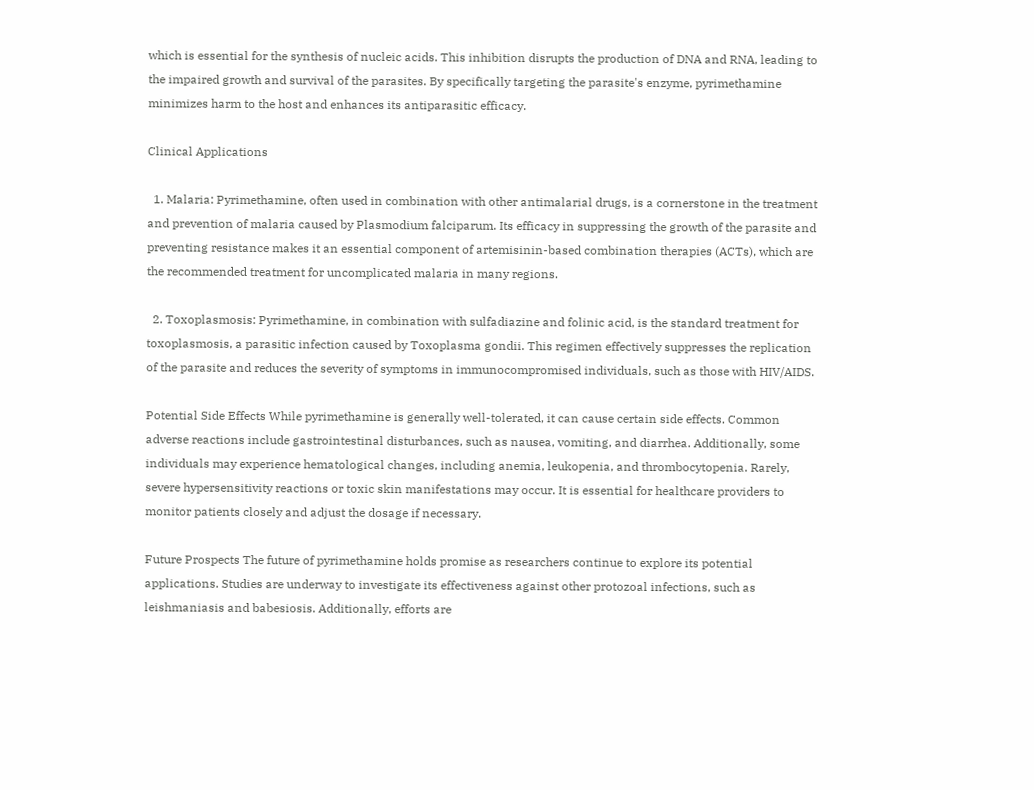which is essential for the synthesis of nucleic acids. This inhibition disrupts the production of DNA and RNA, leading to the impaired growth and survival of the parasites. By specifically targeting the parasite's enzyme, pyrimethamine minimizes harm to the host and enhances its antiparasitic efficacy.

Clinical Applications

  1. Malaria: Pyrimethamine, often used in combination with other antimalarial drugs, is a cornerstone in the treatment and prevention of malaria caused by Plasmodium falciparum. Its efficacy in suppressing the growth of the parasite and preventing resistance makes it an essential component of artemisinin-based combination therapies (ACTs), which are the recommended treatment for uncomplicated malaria in many regions.

  2. Toxoplasmosis: Pyrimethamine, in combination with sulfadiazine and folinic acid, is the standard treatment for toxoplasmosis, a parasitic infection caused by Toxoplasma gondii. This regimen effectively suppresses the replication of the parasite and reduces the severity of symptoms in immunocompromised individuals, such as those with HIV/AIDS.

Potential Side Effects While pyrimethamine is generally well-tolerated, it can cause certain side effects. Common adverse reactions include gastrointestinal disturbances, such as nausea, vomiting, and diarrhea. Additionally, some individuals may experience hematological changes, including anemia, leukopenia, and thrombocytopenia. Rarely, severe hypersensitivity reactions or toxic skin manifestations may occur. It is essential for healthcare providers to monitor patients closely and adjust the dosage if necessary.

Future Prospects The future of pyrimethamine holds promise as researchers continue to explore its potential applications. Studies are underway to investigate its effectiveness against other protozoal infections, such as leishmaniasis and babesiosis. Additionally, efforts are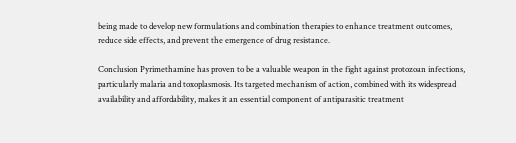being made to develop new formulations and combination therapies to enhance treatment outcomes, reduce side effects, and prevent the emergence of drug resistance.

Conclusion Pyrimethamine has proven to be a valuable weapon in the fight against protozoan infections, particularly malaria and toxoplasmosis. Its targeted mechanism of action, combined with its widespread availability and affordability, makes it an essential component of antiparasitic treatment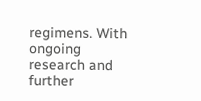regimens. With ongoing research and further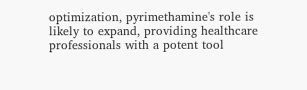optimization, pyrimethamine's role is likely to expand, providing healthcare professionals with a potent tool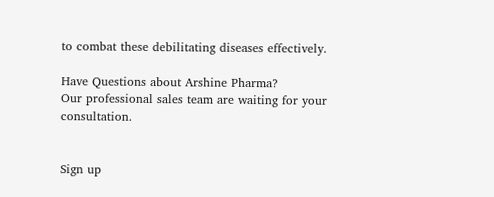to combat these debilitating diseases effectively.

Have Questions about Arshine Pharma?
Our professional sales team are waiting for your consultation.


Sign up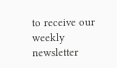to receive our weekly newsletter